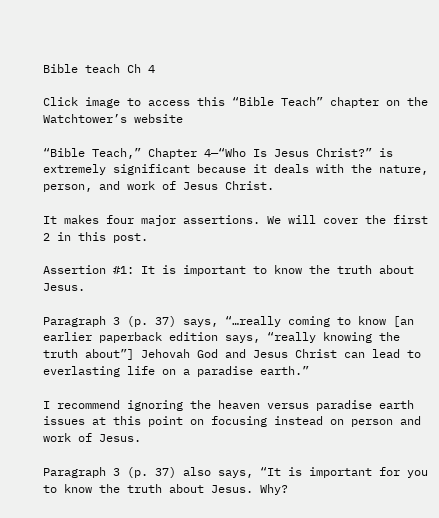Bible teach Ch 4

Click image to access this “Bible Teach” chapter on the Watchtower’s website

“Bible Teach,” Chapter 4—“Who Is Jesus Christ?” is extremely significant because it deals with the nature, person, and work of Jesus Christ.

It makes four major assertions. We will cover the first 2 in this post.

Assertion #1: It is important to know the truth about Jesus.

Paragraph 3 (p. 37) says, “…really coming to know [an earlier paperback edition says, “really knowing the truth about”] Jehovah God and Jesus Christ can lead to everlasting life on a paradise earth.”

I recommend ignoring the heaven versus paradise earth issues at this point on focusing instead on person and work of Jesus.

Paragraph 3 (p. 37) also says, “It is important for you to know the truth about Jesus. Why?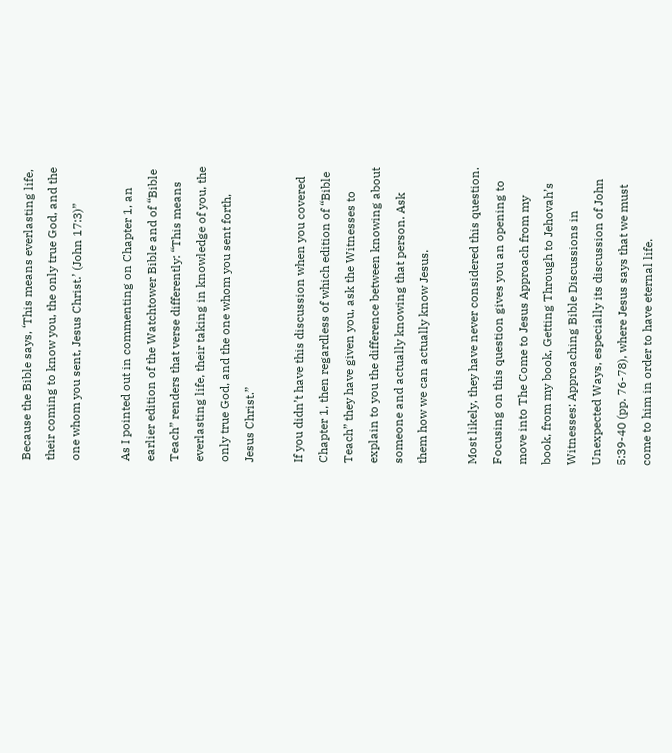Because the Bible says, ‘This means everlasting life, their coming to know you, the only true God, and the one whom you sent, Jesus Christ.’ (John 17:3)”

As I pointed out in commenting on Chapter 1, an earlier edition of the Watchtower Bible and of “Bible Teach” renders that verse differently: “This means everlasting life, their taking in knowledge of you, the only true God, and the one whom you sent forth, Jesus Christ.”

If you didn’t have this discussion when you covered Chapter 1, then regardless of which edition of “Bible Teach” they have given you, ask the Witnesses to explain to you the difference between knowing about someone and actually knowing that person. Ask them how we can actually know Jesus.

Most likely, they have never considered this question. Focusing on this question gives you an opening to move into The Come to Jesus Approach from my book, from my book, Getting Through to Jehovah’s Witnesses: Approaching Bible Discussions in Unexpected Ways, especially its discussion of John 5:39-40 (pp. 76-78), where Jesus says that we must come to him in order to have eternal life.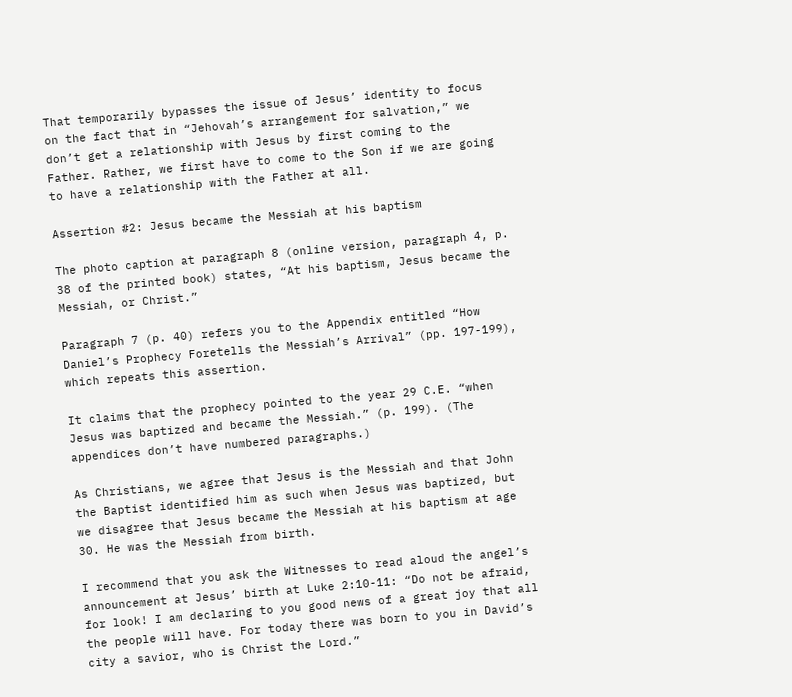That temporarily bypasses the issue of Jesus’ identity to focus on the fact that in “Jehovah’s arrangement for salvation,” we don’t get a relationship with Jesus by first coming to the Father. Rather, we first have to come to the Son if we are going to have a relationship with the Father at all.

Assertion #2: Jesus became the Messiah at his baptism

The photo caption at paragraph 8 (online version, paragraph 4, p. 38 of the printed book) states, “At his baptism, Jesus became the Messiah, or Christ.”

Paragraph 7 (p. 40) refers you to the Appendix entitled “How Daniel’s Prophecy Foretells the Messiah’s Arrival” (pp. 197-199), which repeats this assertion.

It claims that the prophecy pointed to the year 29 C.E. “when Jesus was baptized and became the Messiah.” (p. 199). (The appendices don’t have numbered paragraphs.)

As Christians, we agree that Jesus is the Messiah and that John the Baptist identified him as such when Jesus was baptized, but we disagree that Jesus became the Messiah at his baptism at age 30. He was the Messiah from birth.

I recommend that you ask the Witnesses to read aloud the angel’s announcement at Jesus’ birth at Luke 2:10-11: “Do not be afraid, for look! I am declaring to you good news of a great joy that all the people will have. For today there was born to you in David’s city a savior, who is Christ the Lord.”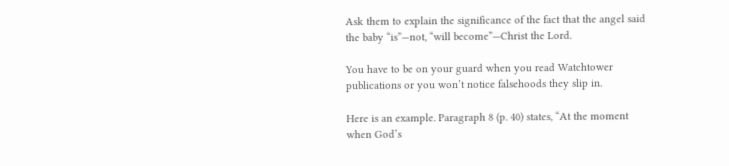Ask them to explain the significance of the fact that the angel said the baby “is”—not, “will become”—Christ the Lord.

You have to be on your guard when you read Watchtower publications or you won’t notice falsehoods they slip in.

Here is an example. Paragraph 8 (p. 40) states, “At the moment when God’s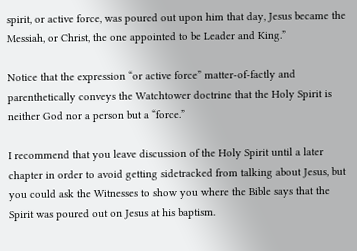spirit, or active force, was poured out upon him that day, Jesus became the Messiah, or Christ, the one appointed to be Leader and King.”

Notice that the expression “or active force” matter-of-factly and parenthetically conveys the Watchtower doctrine that the Holy Spirit is neither God nor a person but a “force.”

I recommend that you leave discussion of the Holy Spirit until a later chapter in order to avoid getting sidetracked from talking about Jesus, but you could ask the Witnesses to show you where the Bible says that the Spirit was poured out on Jesus at his baptism.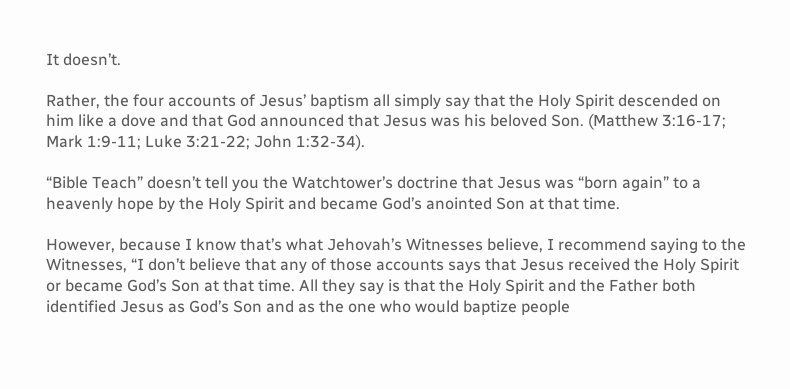It doesn’t.

Rather, the four accounts of Jesus’ baptism all simply say that the Holy Spirit descended on him like a dove and that God announced that Jesus was his beloved Son. (Matthew 3:16-17; Mark 1:9-11; Luke 3:21-22; John 1:32-34).

“Bible Teach” doesn’t tell you the Watchtower’s doctrine that Jesus was “born again” to a heavenly hope by the Holy Spirit and became God’s anointed Son at that time.

However, because I know that’s what Jehovah’s Witnesses believe, I recommend saying to the Witnesses, “I don’t believe that any of those accounts says that Jesus received the Holy Spirit or became God’s Son at that time. All they say is that the Holy Spirit and the Father both identified Jesus as God’s Son and as the one who would baptize people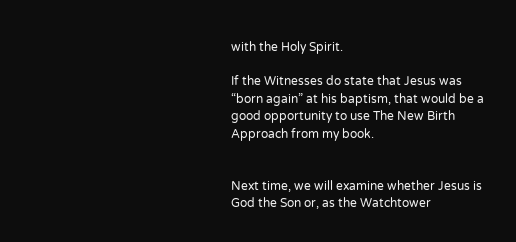with the Holy Spirit.

If the Witnesses do state that Jesus was “born again” at his baptism, that would be a good opportunity to use The New Birth Approach from my book.


Next time, we will examine whether Jesus is God the Son or, as the Watchtower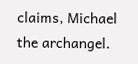claims, Michael the archangel.